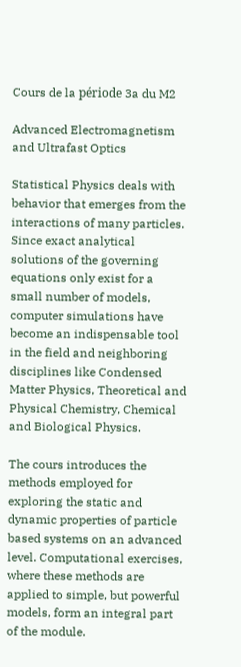Cours de la période 3a du M2

Advanced Electromagnetism and Ultrafast Optics

Statistical Physics deals with behavior that emerges from the interactions of many particles. Since exact analytical solutions of the governing equations only exist for a small number of models, computer simulations have become an indispensable tool in the field and neighboring disciplines like Condensed Matter Physics, Theoretical and Physical Chemistry, Chemical and Biological Physics.

The cours introduces the methods employed for exploring the static and dynamic properties of particle based systems on an advanced level. Computational exercises, where these methods are applied to simple, but powerful models, form an integral part of the module.